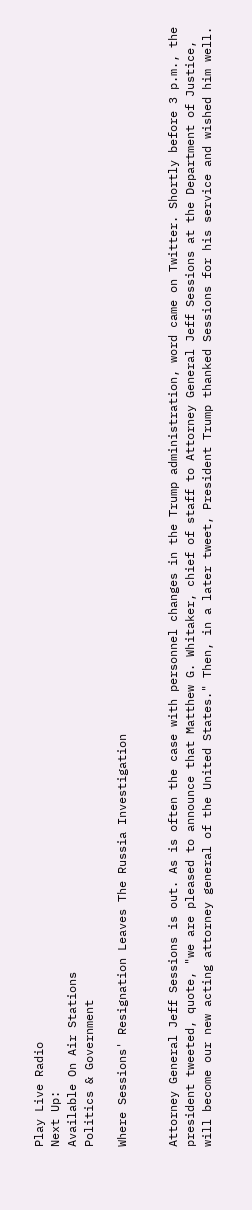Play Live Radio
Next Up:
Available On Air Stations
Politics & Government

Where Sessions' Resignation Leaves The Russia Investigation


Attorney General Jeff Sessions is out. As is often the case with personnel changes in the Trump administration, word came on Twitter. Shortly before 3 p.m., the president tweeted, quote, "we are pleased to announce that Matthew G. Whitaker, chief of staff to Attorney General Jeff Sessions at the Department of Justice, will become our new acting attorney general of the United States." Then, in a later tweet, President Trump thanked Sessions for his service and wished him well.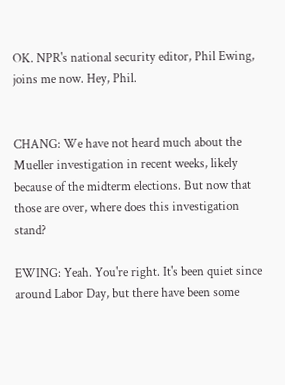OK. NPR's national security editor, Phil Ewing, joins me now. Hey, Phil.


CHANG: We have not heard much about the Mueller investigation in recent weeks, likely because of the midterm elections. But now that those are over, where does this investigation stand?

EWING: Yeah. You're right. It's been quiet since around Labor Day, but there have been some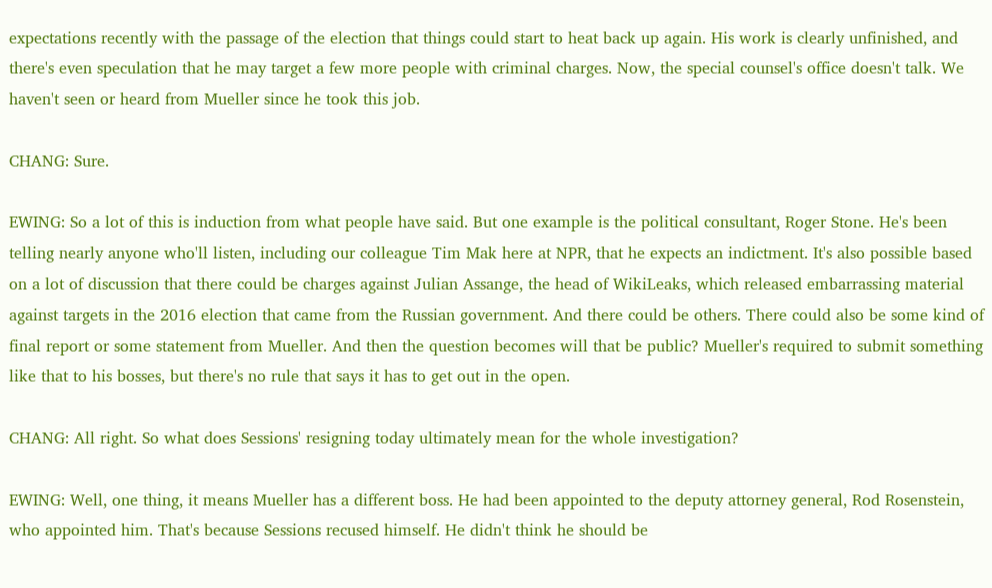expectations recently with the passage of the election that things could start to heat back up again. His work is clearly unfinished, and there's even speculation that he may target a few more people with criminal charges. Now, the special counsel's office doesn't talk. We haven't seen or heard from Mueller since he took this job.

CHANG: Sure.

EWING: So a lot of this is induction from what people have said. But one example is the political consultant, Roger Stone. He's been telling nearly anyone who'll listen, including our colleague Tim Mak here at NPR, that he expects an indictment. It's also possible based on a lot of discussion that there could be charges against Julian Assange, the head of WikiLeaks, which released embarrassing material against targets in the 2016 election that came from the Russian government. And there could be others. There could also be some kind of final report or some statement from Mueller. And then the question becomes will that be public? Mueller's required to submit something like that to his bosses, but there's no rule that says it has to get out in the open.

CHANG: All right. So what does Sessions' resigning today ultimately mean for the whole investigation?

EWING: Well, one thing, it means Mueller has a different boss. He had been appointed to the deputy attorney general, Rod Rosenstein, who appointed him. That's because Sessions recused himself. He didn't think he should be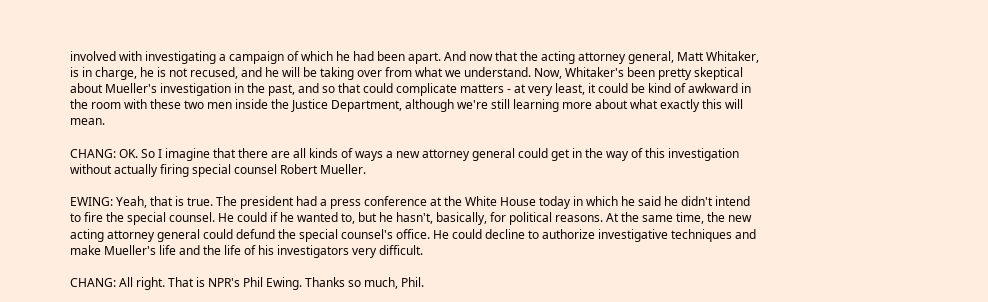involved with investigating a campaign of which he had been apart. And now that the acting attorney general, Matt Whitaker, is in charge, he is not recused, and he will be taking over from what we understand. Now, Whitaker's been pretty skeptical about Mueller's investigation in the past, and so that could complicate matters - at very least, it could be kind of awkward in the room with these two men inside the Justice Department, although we're still learning more about what exactly this will mean.

CHANG: OK. So I imagine that there are all kinds of ways a new attorney general could get in the way of this investigation without actually firing special counsel Robert Mueller.

EWING: Yeah, that is true. The president had a press conference at the White House today in which he said he didn't intend to fire the special counsel. He could if he wanted to, but he hasn't, basically, for political reasons. At the same time, the new acting attorney general could defund the special counsel's office. He could decline to authorize investigative techniques and make Mueller's life and the life of his investigators very difficult.

CHANG: All right. That is NPR's Phil Ewing. Thanks so much, Phil.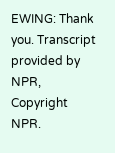EWING: Thank you. Transcript provided by NPR, Copyright NPR.